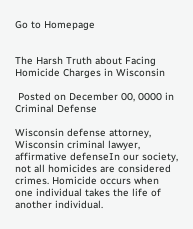Go to Homepage


The Harsh Truth about Facing Homicide Charges in Wisconsin

 Posted on December 00, 0000 in Criminal Defense

Wisconsin defense attorney, Wisconsin criminal lawyer, affirmative defenseIn our society, not all homicides are considered crimes. Homicide occurs when one individual takes the life of another individual.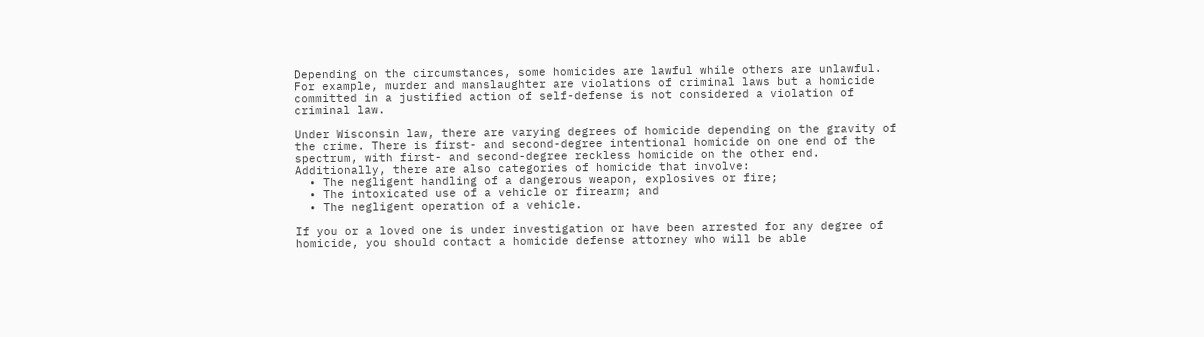Depending on the circumstances, some homicides are lawful while others are unlawful. For example, murder and manslaughter are violations of criminal laws but a homicide committed in a justified action of self-defense is not considered a violation of criminal law.

Under Wisconsin law, there are varying degrees of homicide depending on the gravity of the crime. There is first- and second-degree intentional homicide on one end of the spectrum, with first- and second-degree reckless homicide on the other end. Additionally, there are also categories of homicide that involve:
  • The negligent handling of a dangerous weapon, explosives or fire;
  • The intoxicated use of a vehicle or firearm; and
  • The negligent operation of a vehicle.

If you or a loved one is under investigation or have been arrested for any degree of homicide, you should contact a homicide defense attorney who will be able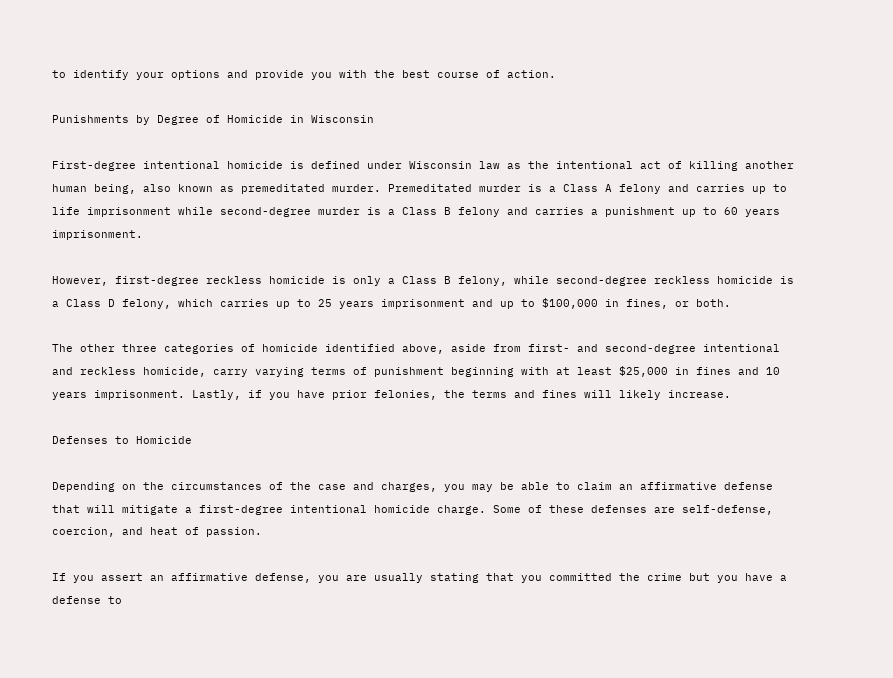to identify your options and provide you with the best course of action.

Punishments by Degree of Homicide in Wisconsin

First-degree intentional homicide is defined under Wisconsin law as the intentional act of killing another human being, also known as premeditated murder. Premeditated murder is a Class A felony and carries up to life imprisonment while second-degree murder is a Class B felony and carries a punishment up to 60 years imprisonment.

However, first-degree reckless homicide is only a Class B felony, while second-degree reckless homicide is a Class D felony, which carries up to 25 years imprisonment and up to $100,000 in fines, or both.

The other three categories of homicide identified above, aside from first- and second-degree intentional and reckless homicide, carry varying terms of punishment beginning with at least $25,000 in fines and 10 years imprisonment. Lastly, if you have prior felonies, the terms and fines will likely increase.

Defenses to Homicide

Depending on the circumstances of the case and charges, you may be able to claim an affirmative defense that will mitigate a first-degree intentional homicide charge. Some of these defenses are self-defense, coercion, and heat of passion.

If you assert an affirmative defense, you are usually stating that you committed the crime but you have a defense to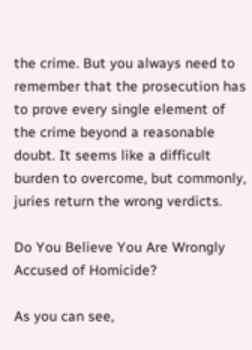the crime. But you always need to remember that the prosecution has to prove every single element of the crime beyond a reasonable doubt. It seems like a difficult burden to overcome, but commonly, juries return the wrong verdicts.

Do You Believe You Are Wrongly Accused of Homicide?

As you can see,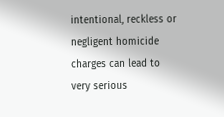intentional, reckless or negligent homicide charges can lead to very serious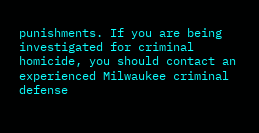punishments. If you are being investigated for criminal homicide, you should contact an experienced Milwaukee criminal defense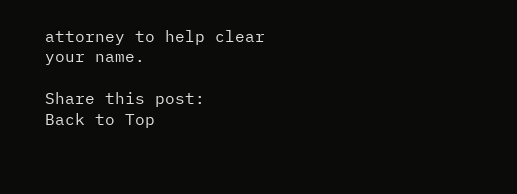attorney to help clear your name.

Share this post:
Back to Top